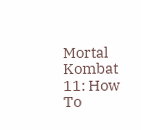Mortal Kombat 11: How To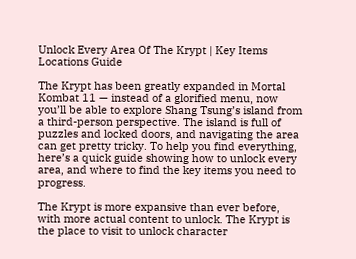Unlock Every Area Of The Krypt | Key Items Locations Guide

The Krypt has been greatly expanded in Mortal Kombat 11 — instead of a glorified menu, now you’ll be able to explore Shang Tsung’s island from a third-person perspective. The island is full of puzzles and locked doors, and navigating the area can get pretty tricky. To help you find everything, here’s a quick guide showing how to unlock every area, and where to find the key items you need to progress.

The Krypt is more expansive than ever before, with more actual content to unlock. The Krypt is the place to visit to unlock character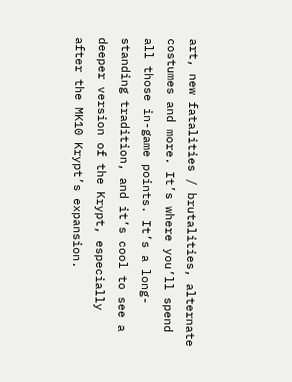art, new fatalities / brutalities, alternate costumes and more. It’s where you’ll spend all those in-game points. It’s a long-standing tradition, and it’s cool to see a deeper version of the Krypt, especially after the MK10 Krypt’s expansion.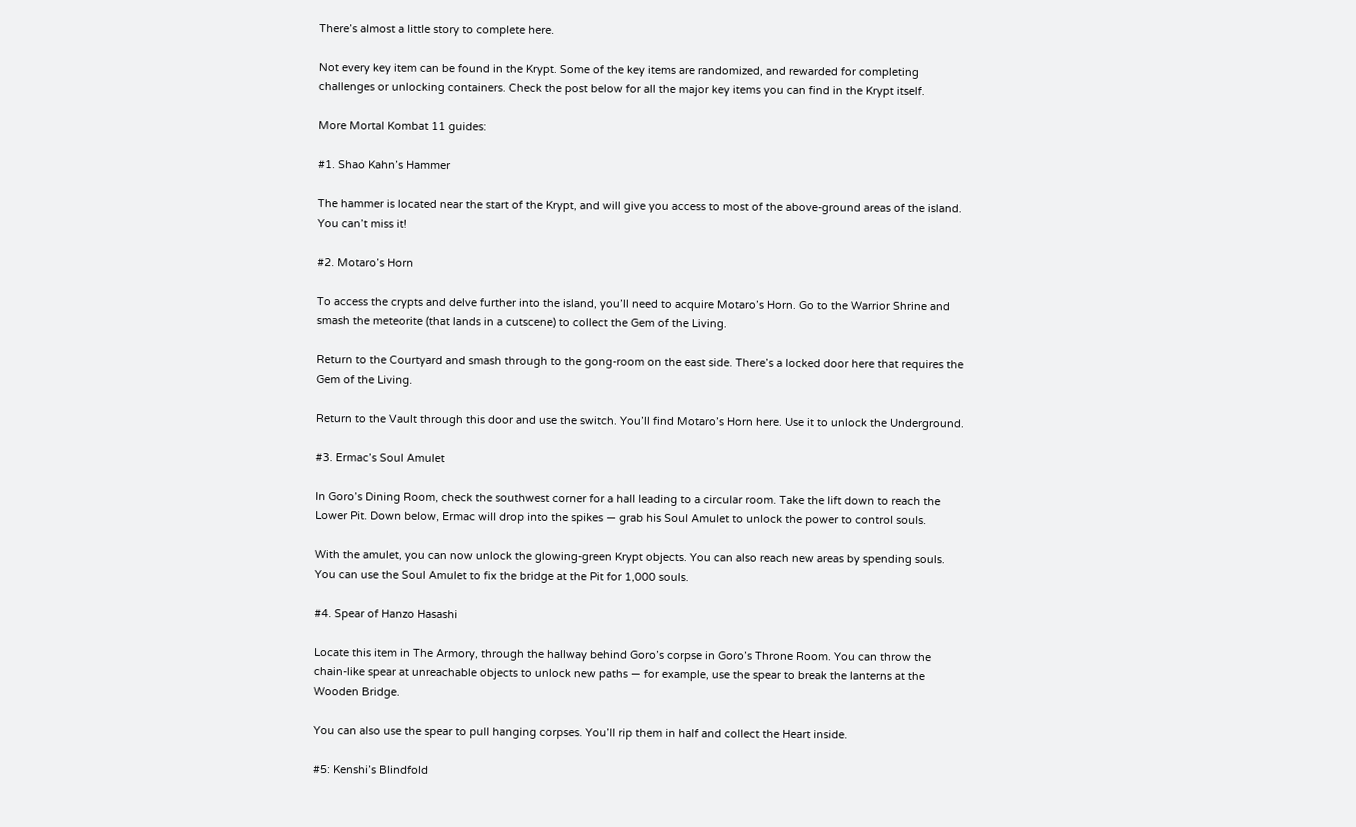There’s almost a little story to complete here.

Not every key item can be found in the Krypt. Some of the key items are randomized, and rewarded for completing challenges or unlocking containers. Check the post below for all the major key items you can find in the Krypt itself.

More Mortal Kombat 11 guides:

#1. Shao Kahn’s Hammer

The hammer is located near the start of the Krypt, and will give you access to most of the above-ground areas of the island. You can’t miss it!

#2. Motaro’s Horn

To access the crypts and delve further into the island, you’ll need to acquire Motaro’s Horn. Go to the Warrior Shrine and smash the meteorite (that lands in a cutscene) to collect the Gem of the Living.

Return to the Courtyard and smash through to the gong-room on the east side. There’s a locked door here that requires the Gem of the Living.

Return to the Vault through this door and use the switch. You’ll find Motaro’s Horn here. Use it to unlock the Underground.

#3. Ermac’s Soul Amulet

In Goro’s Dining Room, check the southwest corner for a hall leading to a circular room. Take the lift down to reach the Lower Pit. Down below, Ermac will drop into the spikes — grab his Soul Amulet to unlock the power to control souls.

With the amulet, you can now unlock the glowing-green Krypt objects. You can also reach new areas by spending souls. You can use the Soul Amulet to fix the bridge at the Pit for 1,000 souls.

#4. Spear of Hanzo Hasashi

Locate this item in The Armory, through the hallway behind Goro’s corpse in Goro’s Throne Room. You can throw the chain-like spear at unreachable objects to unlock new paths — for example, use the spear to break the lanterns at the Wooden Bridge.

You can also use the spear to pull hanging corpses. You’ll rip them in half and collect the Heart inside.

#5: Kenshi’s Blindfold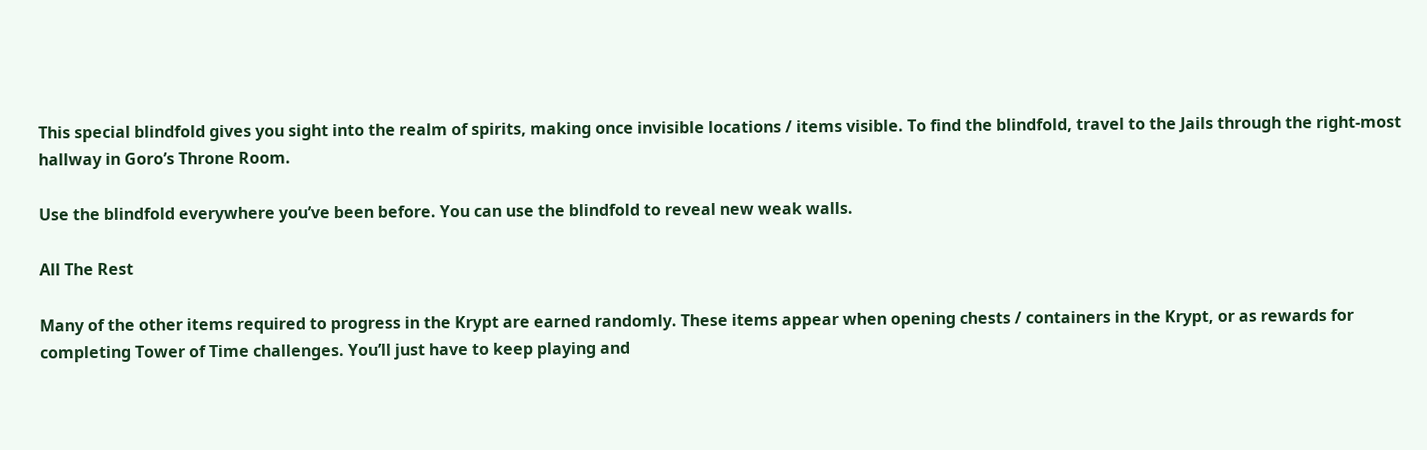This special blindfold gives you sight into the realm of spirits, making once invisible locations / items visible. To find the blindfold, travel to the Jails through the right-most hallway in Goro’s Throne Room.

Use the blindfold everywhere you’ve been before. You can use the blindfold to reveal new weak walls.

All The Rest

Many of the other items required to progress in the Krypt are earned randomly. These items appear when opening chests / containers in the Krypt, or as rewards for completing Tower of Time challenges. You’ll just have to keep playing and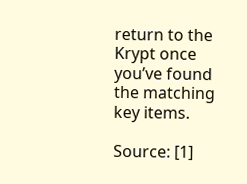return to the Krypt once you’ve found the matching key items.

Source: [1]